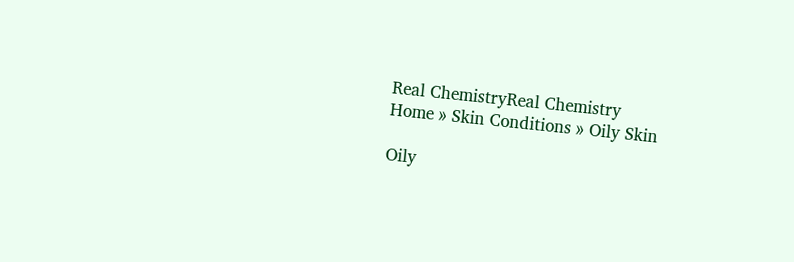Real ChemistryReal Chemistry
Home » Skin Conditions » Oily Skin

Oily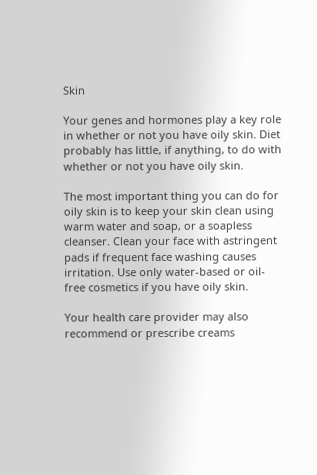Skin

Your genes and hormones play a key role in whether or not you have oily skin. Diet probably has little, if anything, to do with whether or not you have oily skin.

The most important thing you can do for oily skin is to keep your skin clean using warm water and soap, or a soapless cleanser. Clean your face with astringent pads if frequent face washing causes irritation. Use only water-based or oil-free cosmetics if you have oily skin.

Your health care provider may also recommend or prescribe creams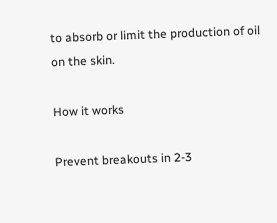to absorb or limit the production of oil on the skin.

How it works

Prevent breakouts in 2-3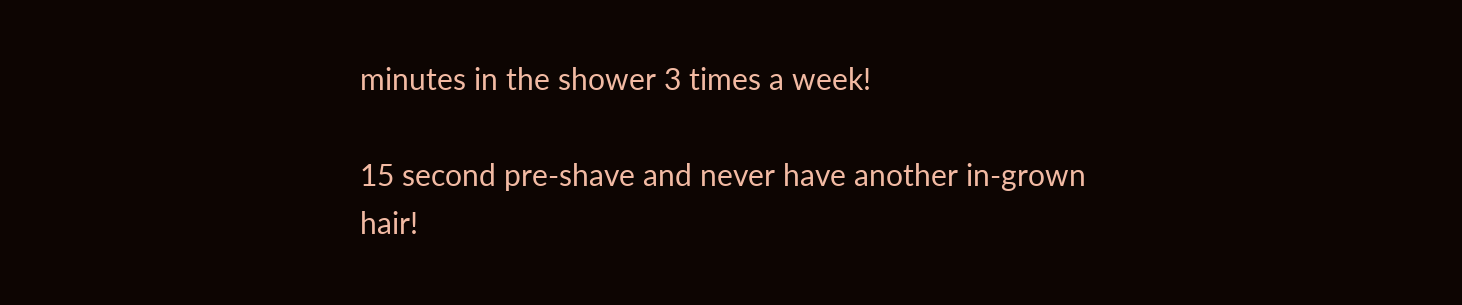minutes in the shower 3 times a week!

15 second pre-shave and never have another in-grown hair!